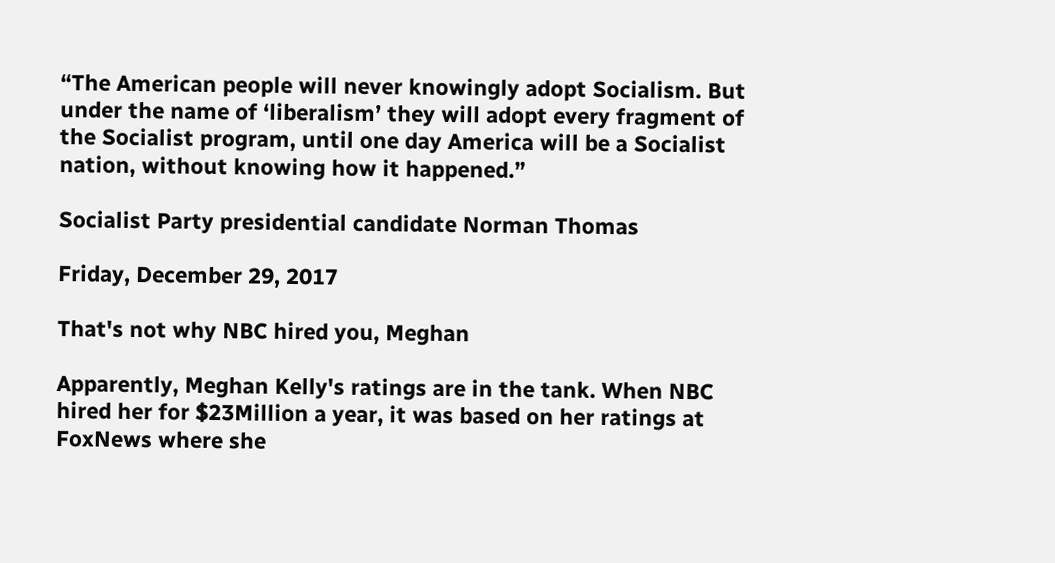“The American people will never knowingly adopt Socialism. But under the name of ‘liberalism’ they will adopt every fragment of the Socialist program, until one day America will be a Socialist nation, without knowing how it happened.”

Socialist Party presidential candidate Norman Thomas

Friday, December 29, 2017

That's not why NBC hired you, Meghan

Apparently, Meghan Kelly's ratings are in the tank. When NBC hired her for $23Million a year, it was based on her ratings at FoxNews where she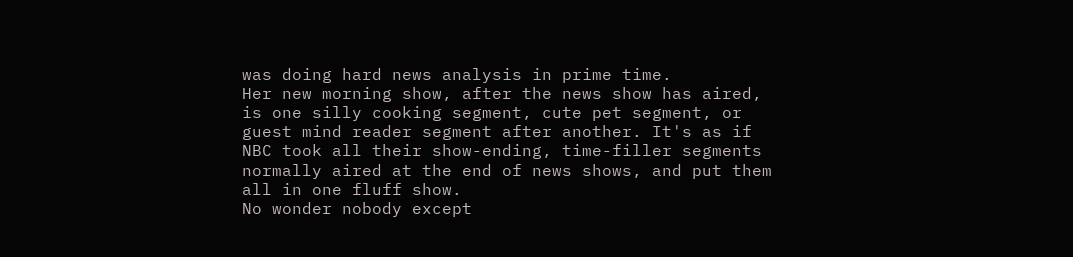was doing hard news analysis in prime time.
Her new morning show, after the news show has aired, is one silly cooking segment, cute pet segment, or guest mind reader segment after another. It's as if NBC took all their show-ending, time-filler segments normally aired at the end of news shows, and put them all in one fluff show.
No wonder nobody except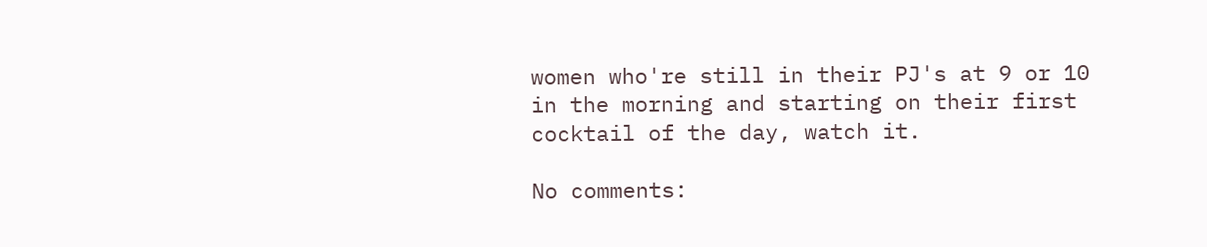women who're still in their PJ's at 9 or 10 in the morning and starting on their first cocktail of the day, watch it.

No comments: